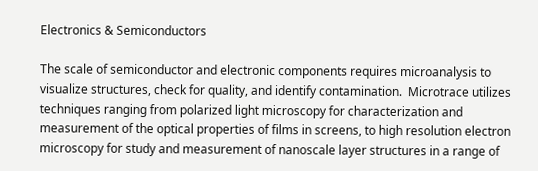Electronics & Semiconductors

The scale of semiconductor and electronic components requires microanalysis to visualize structures, check for quality, and identify contamination.  Microtrace utilizes techniques ranging from polarized light microscopy for characterization and measurement of the optical properties of films in screens, to high resolution electron microscopy for study and measurement of nanoscale layer structures in a range of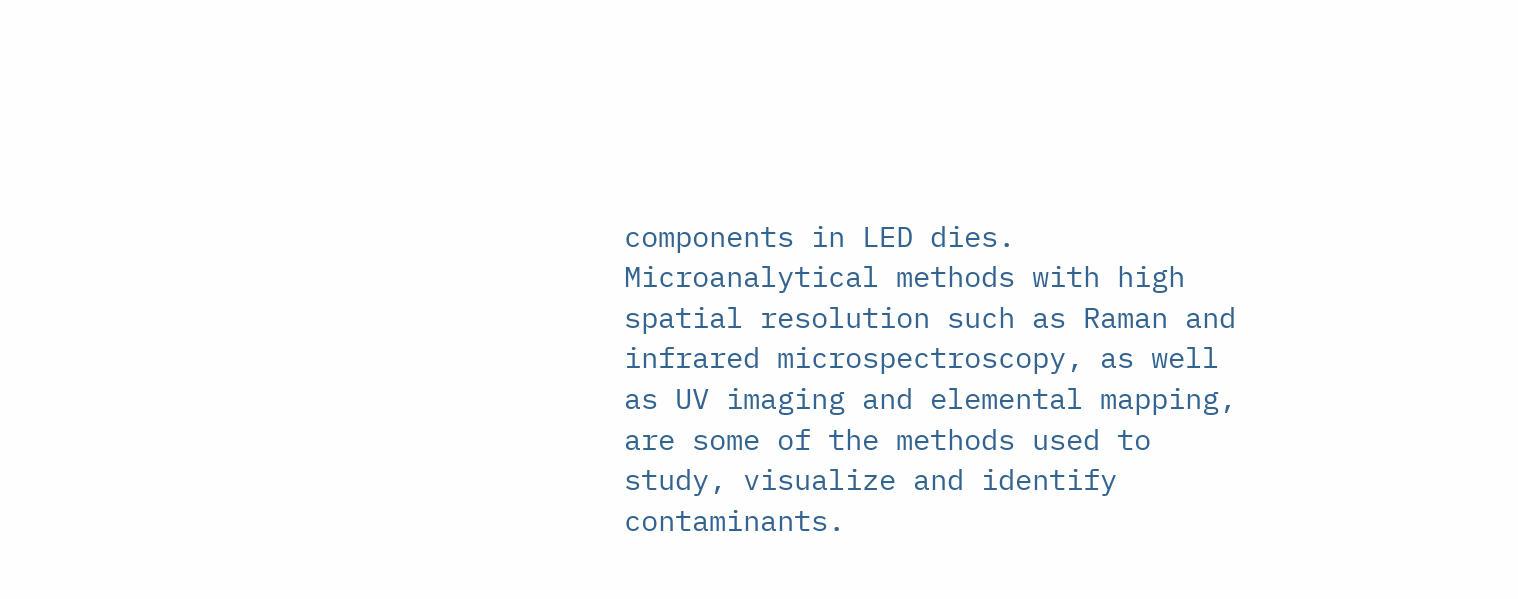components in LED dies.  Microanalytical methods with high spatial resolution such as Raman and infrared microspectroscopy, as well as UV imaging and elemental mapping, are some of the methods used to study, visualize and identify contaminants.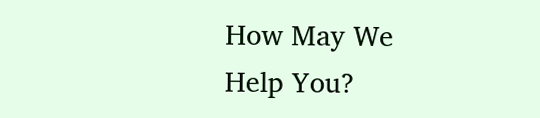How May We Help You?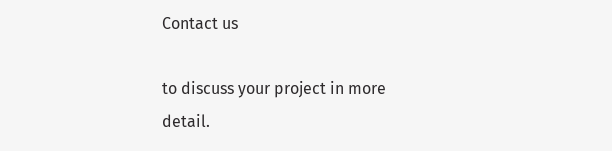Contact us

to discuss your project in more detail.